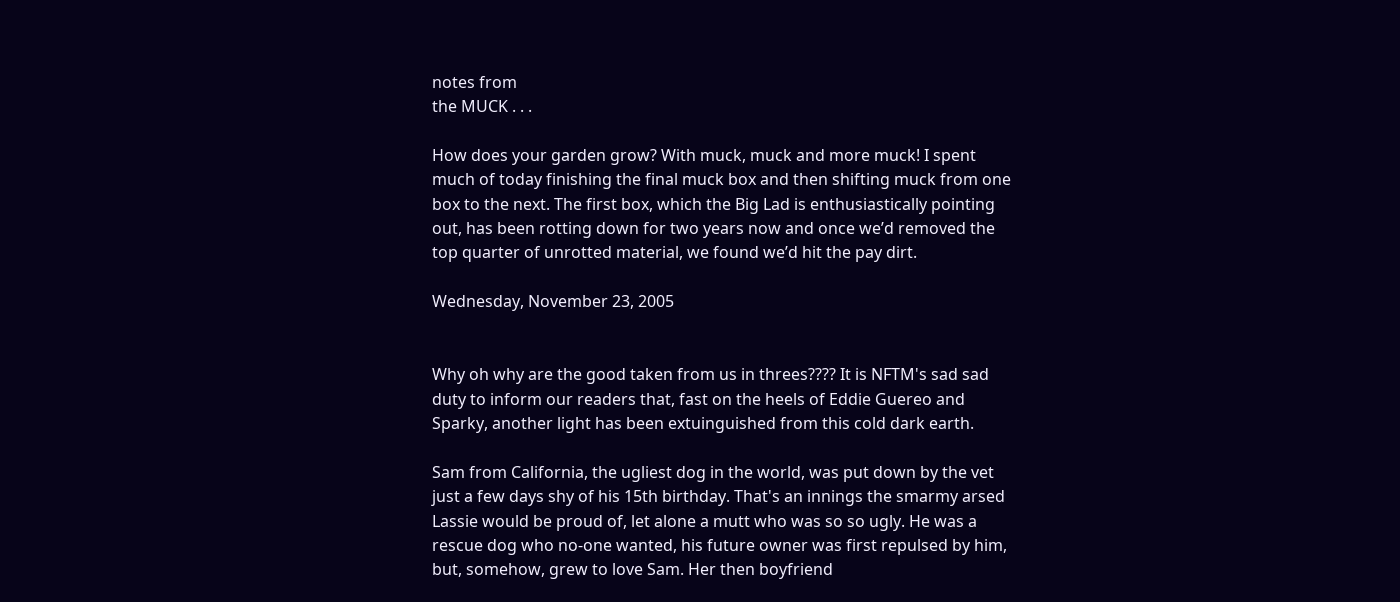notes from
the MUCK . . .

How does your garden grow? With muck, muck and more muck! I spent much of today finishing the final muck box and then shifting muck from one box to the next. The first box, which the Big Lad is enthusiastically pointing out, has been rotting down for two years now and once we’d removed the top quarter of unrotted material, we found we’d hit the pay dirt.

Wednesday, November 23, 2005


Why oh why are the good taken from us in threes???? It is NFTM's sad sad duty to inform our readers that, fast on the heels of Eddie Guereo and Sparky, another light has been extuinguished from this cold dark earth.

Sam from California, the ugliest dog in the world, was put down by the vet just a few days shy of his 15th birthday. That's an innings the smarmy arsed Lassie would be proud of, let alone a mutt who was so so ugly. He was a rescue dog who no-one wanted, his future owner was first repulsed by him, but, somehow, grew to love Sam. Her then boyfriend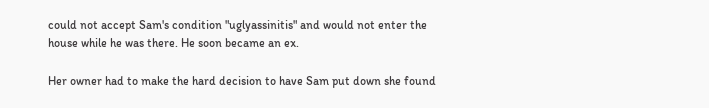could not accept Sam's condition "uglyassinitis" and would not enter the house while he was there. He soon became an ex.

Her owner had to make the hard decision to have Sam put down she found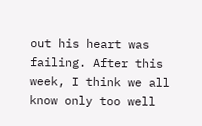out his heart was failing. After this week, I think we all know only too well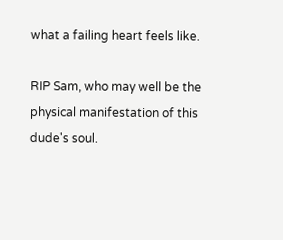what a failing heart feels like.

RIP Sam, who may well be the physical manifestation of this dude's soul.